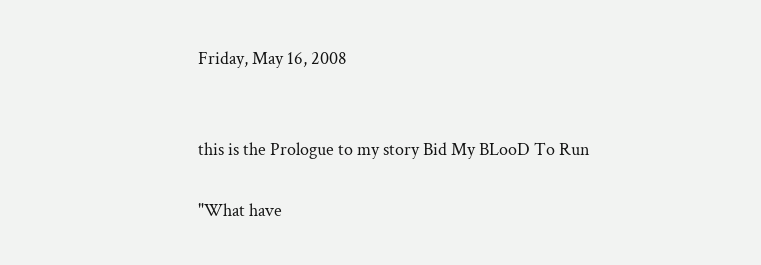Friday, May 16, 2008


this is the Prologue to my story Bid My BLooD To Run

"What have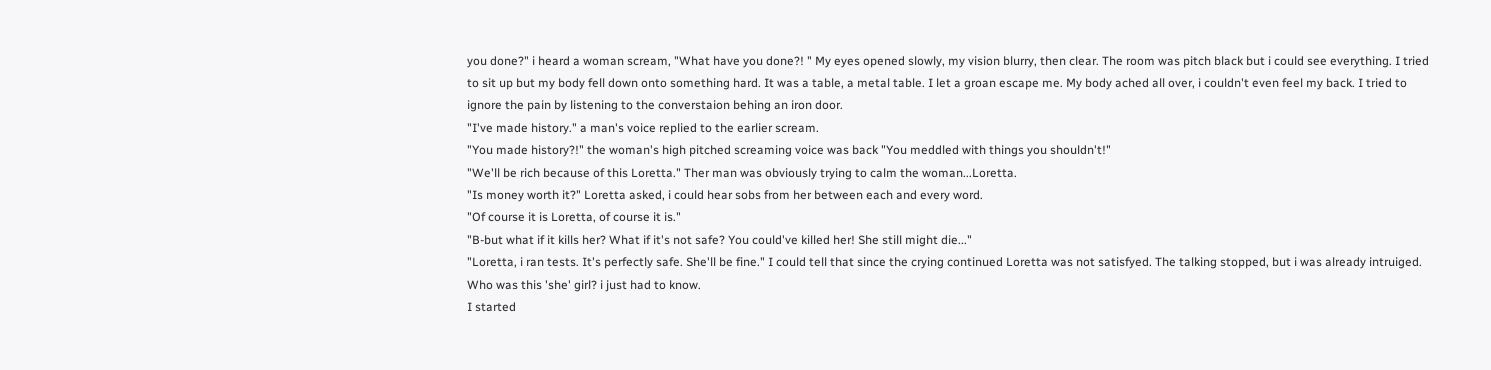you done?" i heard a woman scream, "What have you done?! " My eyes opened slowly, my vision blurry, then clear. The room was pitch black but i could see everything. I tried to sit up but my body fell down onto something hard. It was a table, a metal table. I let a groan escape me. My body ached all over, i couldn't even feel my back. I tried to ignore the pain by listening to the converstaion behing an iron door.
"I've made history." a man's voice replied to the earlier scream.
"You made history?!" the woman's high pitched screaming voice was back "You meddled with things you shouldn't!"
"We'll be rich because of this Loretta." Ther man was obviously trying to calm the woman...Loretta.
"Is money worth it?" Loretta asked, i could hear sobs from her between each and every word.
"Of course it is Loretta, of course it is."
"B-but what if it kills her? What if it's not safe? You could've killed her! She still might die..."
"Loretta, i ran tests. It's perfectly safe. She'll be fine." I could tell that since the crying continued Loretta was not satisfyed. The talking stopped, but i was already intruiged. Who was this 'she' girl? i just had to know.
I started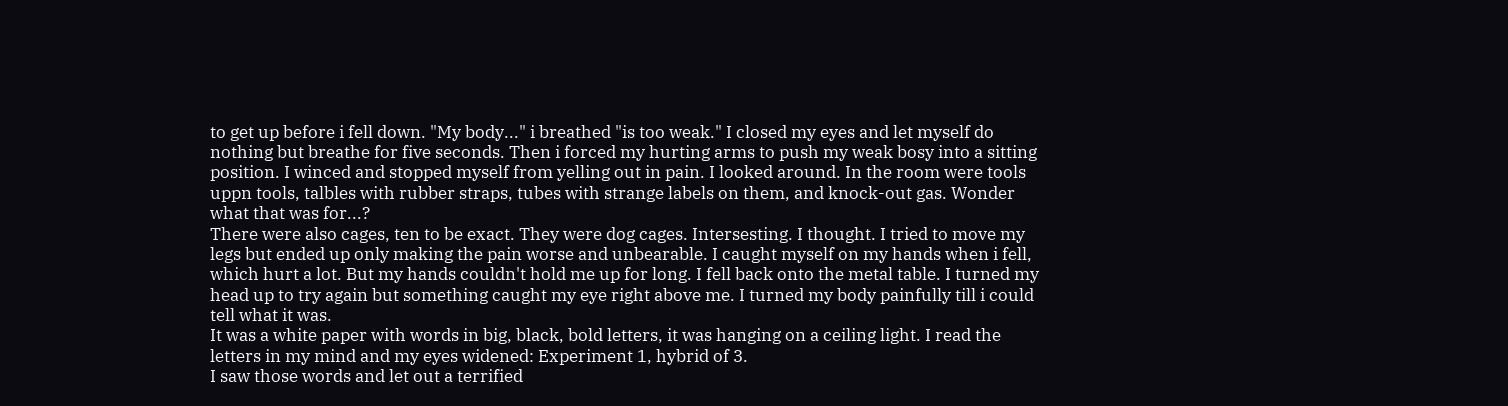to get up before i fell down. "My body..." i breathed "is too weak." I closed my eyes and let myself do nothing but breathe for five seconds. Then i forced my hurting arms to push my weak bosy into a sitting position. I winced and stopped myself from yelling out in pain. I looked around. In the room were tools uppn tools, talbles with rubber straps, tubes with strange labels on them, and knock-out gas. Wonder what that was for...?
There were also cages, ten to be exact. They were dog cages. Intersesting. I thought. I tried to move my legs but ended up only making the pain worse and unbearable. I caught myself on my hands when i fell, which hurt a lot. But my hands couldn't hold me up for long. I fell back onto the metal table. I turned my head up to try again but something caught my eye right above me. I turned my body painfully till i could tell what it was.
It was a white paper with words in big, black, bold letters, it was hanging on a ceiling light. I read the letters in my mind and my eyes widened: Experiment 1, hybrid of 3.
I saw those words and let out a terrified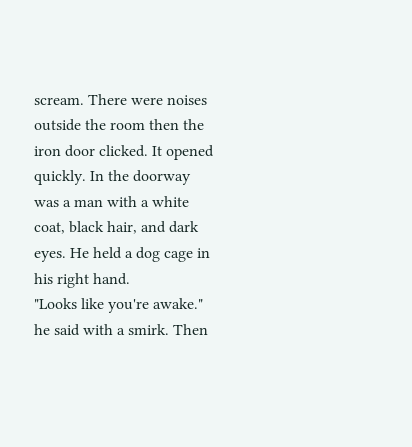scream. There were noises outside the room then the iron door clicked. It opened quickly. In the doorway was a man with a white coat, black hair, and dark eyes. He held a dog cage in his right hand.
"Looks like you're awake." he said with a smirk. Then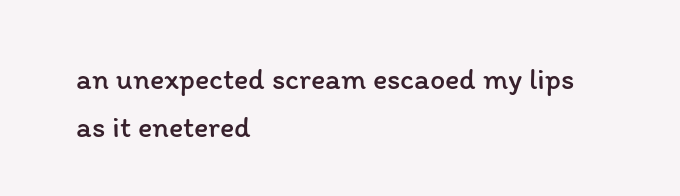an unexpected scream escaoed my lips as it enetered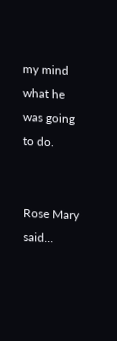my mind what he was going to do.


Rose Mary said...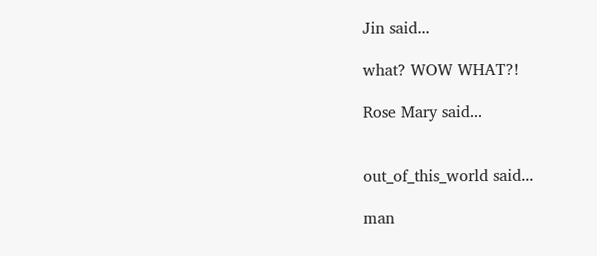Jin said...

what? WOW WHAT?!

Rose Mary said...


out_of_this_world said...

man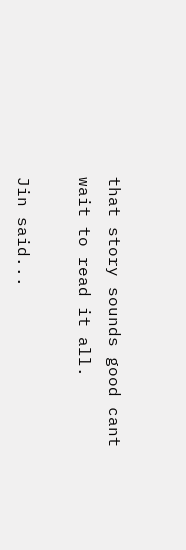that story sounds good cant wait to read it all.

Jin said...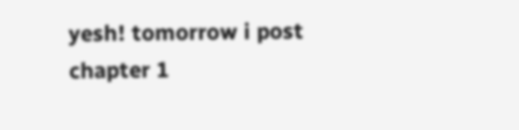yesh! tomorrow i post chapter 1